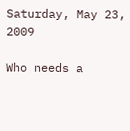Saturday, May 23, 2009

Who needs a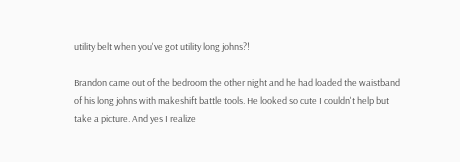utility belt when you've got utility long johns?!

Brandon came out of the bedroom the other night and he had loaded the waistband of his long johns with makeshift battle tools. He looked so cute I couldn't help but take a picture. And yes I realize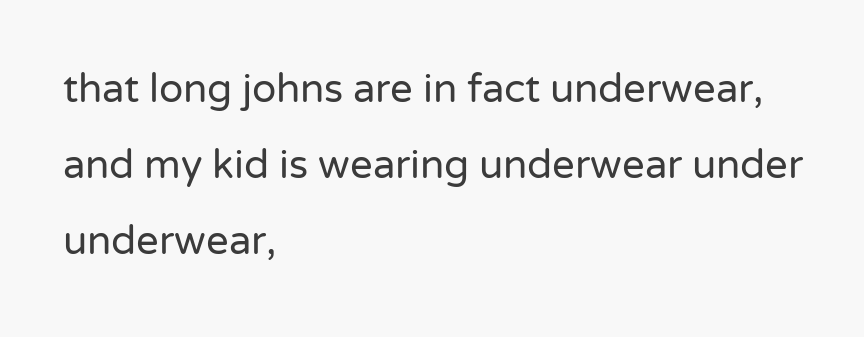that long johns are in fact underwear, and my kid is wearing underwear under underwear,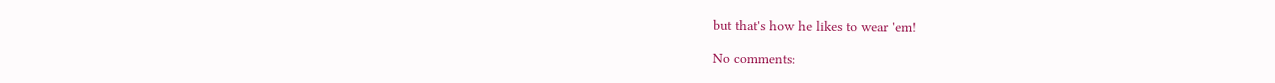but that's how he likes to wear 'em!

No comments: